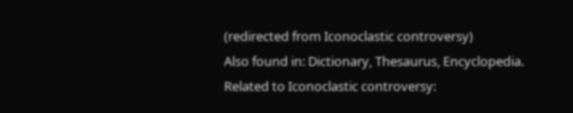(redirected from Iconoclastic controversy)
Also found in: Dictionary, Thesaurus, Encyclopedia.
Related to Iconoclastic controversy: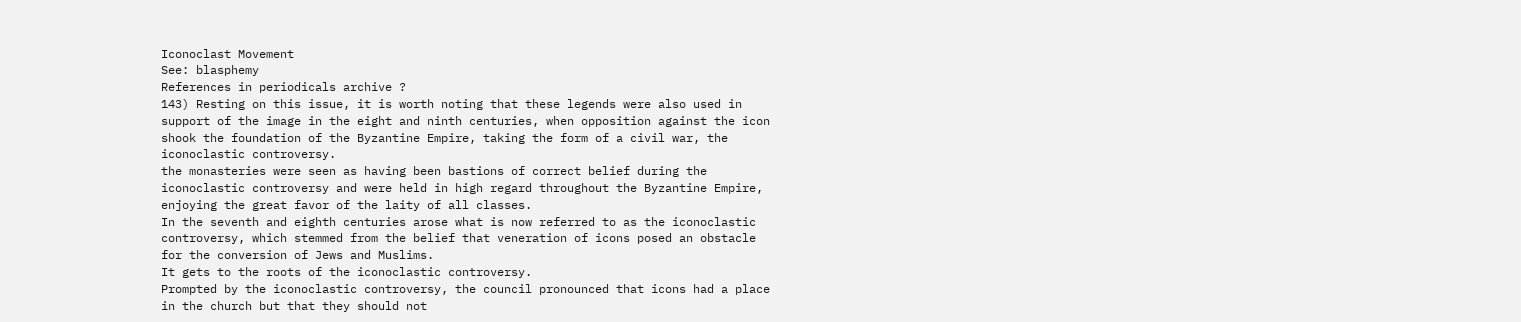Iconoclast Movement
See: blasphemy
References in periodicals archive ?
143) Resting on this issue, it is worth noting that these legends were also used in support of the image in the eight and ninth centuries, when opposition against the icon shook the foundation of the Byzantine Empire, taking the form of a civil war, the iconoclastic controversy.
the monasteries were seen as having been bastions of correct belief during the iconoclastic controversy and were held in high regard throughout the Byzantine Empire, enjoying the great favor of the laity of all classes.
In the seventh and eighth centuries arose what is now referred to as the iconoclastic controversy, which stemmed from the belief that veneration of icons posed an obstacle for the conversion of Jews and Muslims.
It gets to the roots of the iconoclastic controversy.
Prompted by the iconoclastic controversy, the council pronounced that icons had a place in the church but that they should not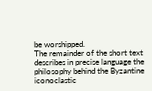be worshipped.
The remainder of the short text describes in precise language the philosophy behind the Byzantine iconoclastic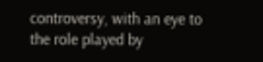controversy, with an eye to the role played by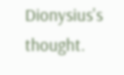Dionysius's thought.